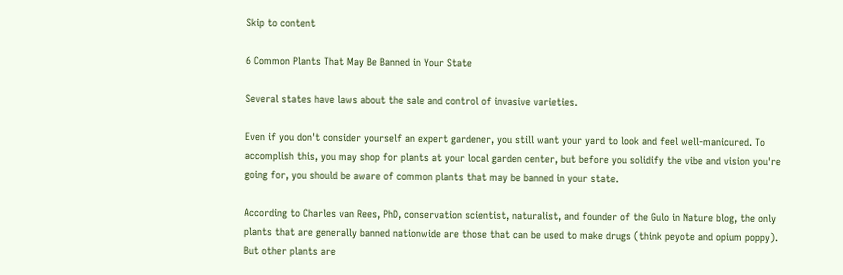Skip to content

6 Common Plants That May Be Banned in Your State

Several states have laws about the sale and control of invasive varieties.

Even if you don't consider yourself an expert gardener, you still want your yard to look and feel well-manicured. To accomplish this, you may shop for plants at your local garden center, but before you solidify the vibe and vision you're going for, you should be aware of common plants that may be banned in your state.

According to Charles van Rees, PhD, conservation scientist, naturalist, and founder of the Gulo in Nature blog, the only plants that are generally banned nationwide are those that can be used to make drugs (think peyote and opium poppy). But other plants are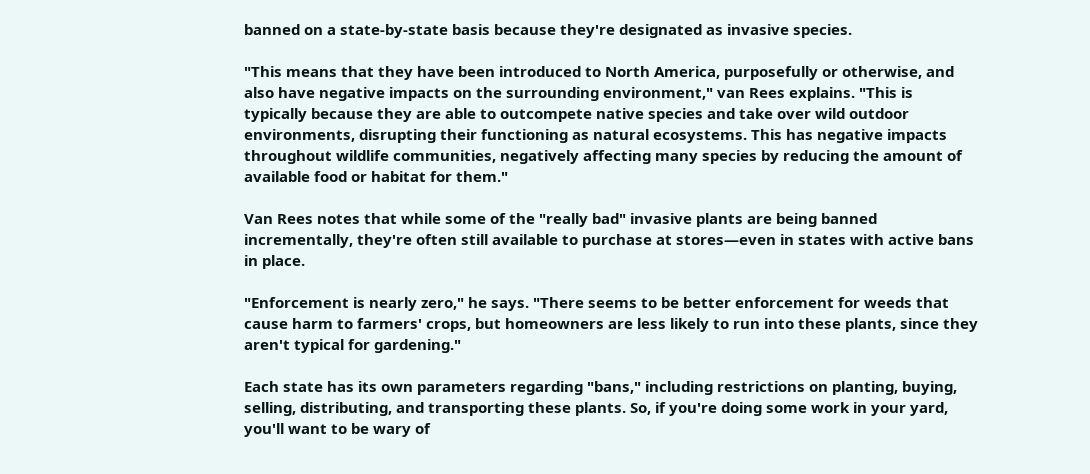banned on a state-by-state basis because they're designated as invasive species.

"This means that they have been introduced to North America, purposefully or otherwise, and also have negative impacts on the surrounding environment," van Rees explains. "This is typically because they are able to outcompete native species and take over wild outdoor environments, disrupting their functioning as natural ecosystems. This has negative impacts throughout wildlife communities, negatively affecting many species by reducing the amount of available food or habitat for them."

Van Rees notes that while some of the "really bad" invasive plants are being banned incrementally, they're often still available to purchase at stores—even in states with active bans in place.

"Enforcement is nearly zero," he says. "There seems to be better enforcement for weeds that cause harm to farmers' crops, but homeowners are less likely to run into these plants, since they aren't typical for gardening."

Each state has its own parameters regarding "bans," including restrictions on planting, buying, selling, distributing, and transporting these plants. So, if you're doing some work in your yard, you'll want to be wary of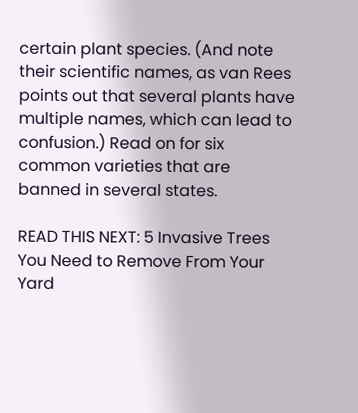certain plant species. (And note their scientific names, as van Rees points out that several plants have multiple names, which can lead to confusion.) Read on for six common varieties that are banned in several states.

READ THIS NEXT: 5 Invasive Trees You Need to Remove From Your Yard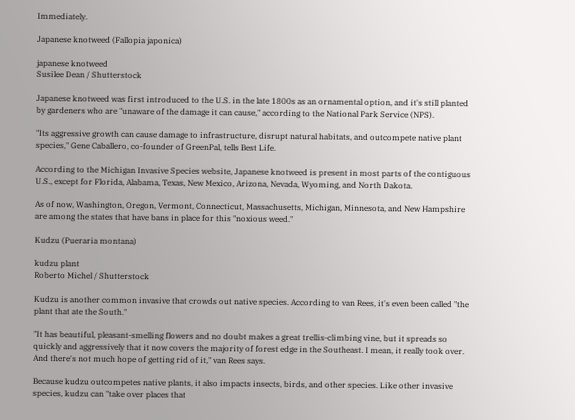Immediately.

Japanese knotweed (Fallopia japonica)

japanese knotweed
Susilee Dean / Shutterstock

Japanese knotweed was first introduced to the U.S. in the late 1800s as an ornamental option, and it's still planted by gardeners who are "unaware of the damage it can cause," according to the National Park Service (NPS).

"Its aggressive growth can cause damage to infrastructure, disrupt natural habitats, and outcompete native plant species," Gene Caballero, co-founder of GreenPal, tells Best Life.

According to the Michigan Invasive Species website, Japanese knotweed is present in most parts of the contiguous U.S., except for Florida, Alabama, Texas, New Mexico, Arizona, Nevada, Wyoming, and North Dakota.

As of now, Washington, Oregon, Vermont, Connecticut, Massachusetts, Michigan, Minnesota, and New Hampshire are among the states that have bans in place for this "noxious weed."

Kudzu (Pueraria montana)

kudzu plant
Roberto Michel / Shutterstock

Kudzu is another common invasive that crowds out native species. According to van Rees, it's even been called "the plant that ate the South."

"It has beautiful, pleasant-smelling flowers and no doubt makes a great trellis-climbing vine, but it spreads so quickly and aggressively that it now covers the majority of forest edge in the Southeast. I mean, it really took over. And there's not much hope of getting rid of it," van Rees says.

Because kudzu outcompetes native plants, it also impacts insects, birds, and other species. Like other invasive species, kudzu can "take over places that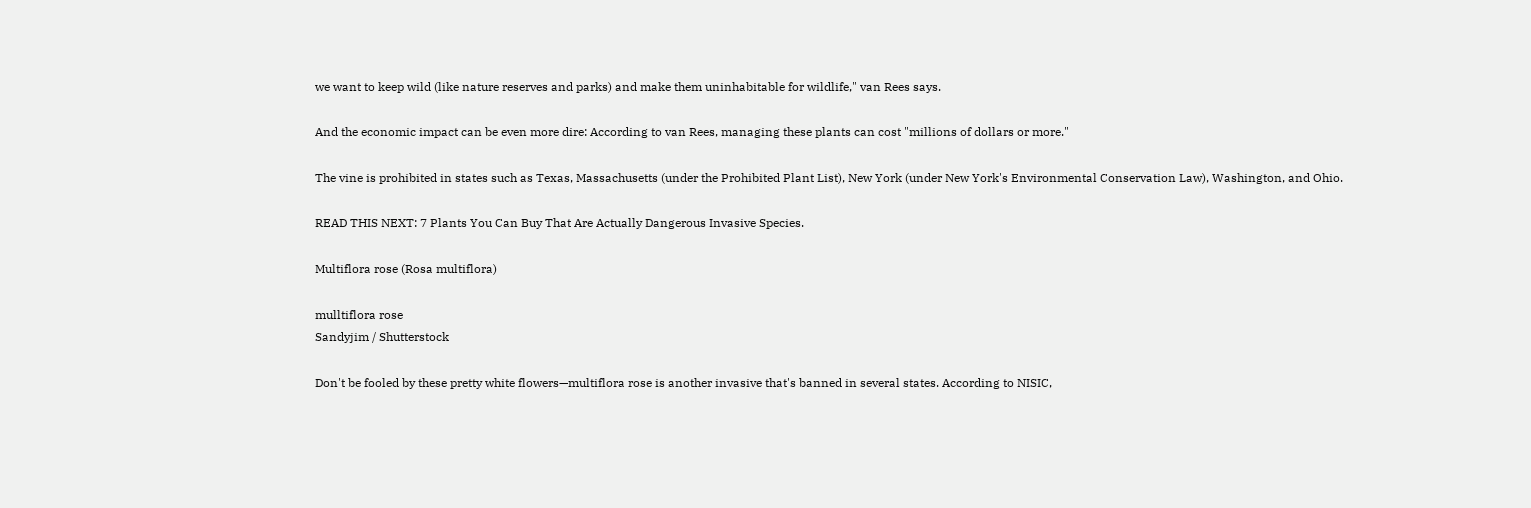we want to keep wild (like nature reserves and parks) and make them uninhabitable for wildlife," van Rees says.

And the economic impact can be even more dire: According to van Rees, managing these plants can cost "millions of dollars or more."

The vine is prohibited in states such as Texas, Massachusetts (under the Prohibited Plant List), New York (under New York's Environmental Conservation Law), Washington, and Ohio.

READ THIS NEXT: 7 Plants You Can Buy That Are Actually Dangerous Invasive Species.

Multiflora rose (Rosa multiflora)

mulltiflora rose
Sandyjim / Shutterstock

Don't be fooled by these pretty white flowers—multiflora rose is another invasive that's banned in several states. According to NISIC,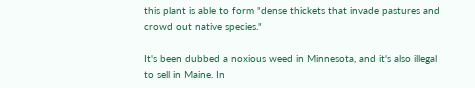this plant is able to form "dense thickets that invade pastures and crowd out native species."

It's been dubbed a noxious weed in Minnesota, and it's also illegal to sell in Maine. In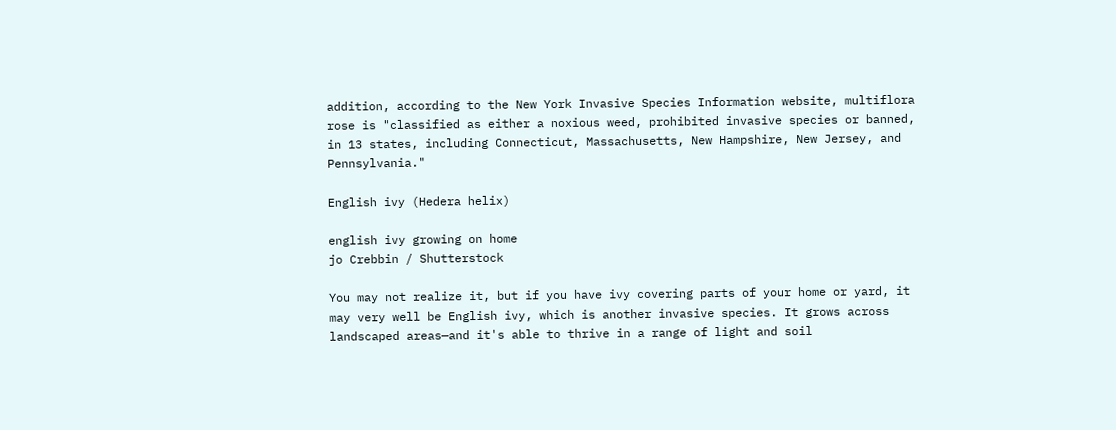addition, according to the New York Invasive Species Information website, multiflora rose is "classified as either a noxious weed, prohibited invasive species or banned, in 13 states, including Connecticut, Massachusetts, New Hampshire, New Jersey, and Pennsylvania."

English ivy (Hedera helix)

english ivy growing on home
jo Crebbin / Shutterstock

You may not realize it, but if you have ivy covering parts of your home or yard, it may very well be English ivy, which is another invasive species. It grows across landscaped areas—and it's able to thrive in a range of light and soil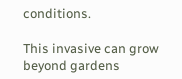conditions.

This invasive can grow beyond gardens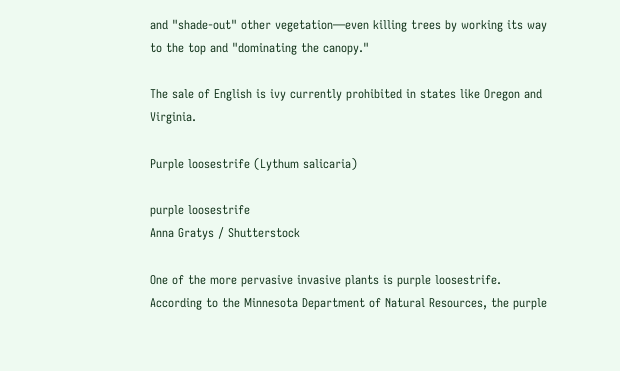and "shade-out" other vegetation—even killing trees by working its way to the top and "dominating the canopy."

The sale of English is ivy currently prohibited in states like Oregon and Virginia.

Purple loosestrife (Lythum salicaria)

purple loosestrife
Anna Gratys / Shutterstock

One of the more pervasive invasive plants is purple loosestrife. According to the Minnesota Department of Natural Resources, the purple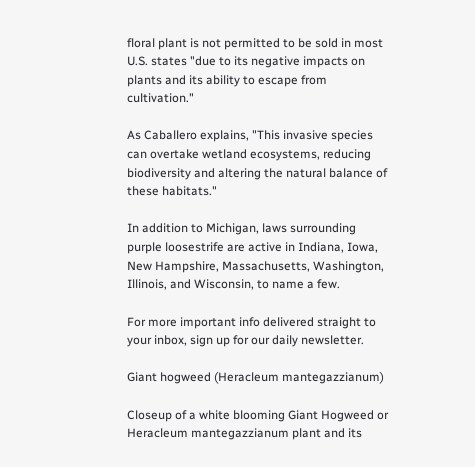floral plant is not permitted to be sold in most U.S. states "due to its negative impacts on plants and its ability to escape from cultivation."

As Caballero explains, "This invasive species can overtake wetland ecosystems, reducing biodiversity and altering the natural balance of these habitats."

In addition to Michigan, laws surrounding purple loosestrife are active in Indiana, Iowa, New Hampshire, Massachusetts, Washington, Illinois, and Wisconsin, to name a few.

For more important info delivered straight to your inbox, sign up for our daily newsletter.

Giant hogweed (Heracleum mantegazzianum)

Closeup of a white blooming Giant Hogweed or Heracleum mantegazzianum plant and its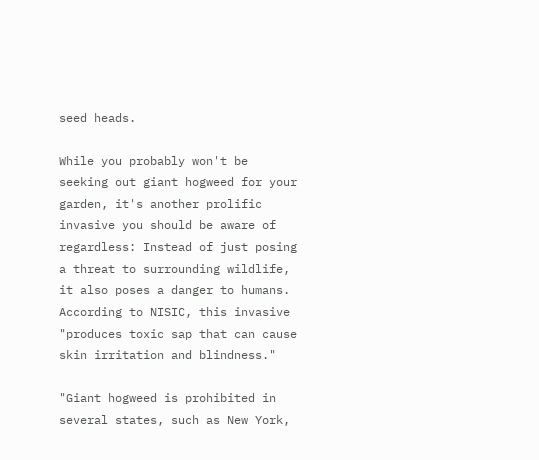seed heads.

While you probably won't be seeking out giant hogweed for your garden, it's another prolific invasive you should be aware of regardless: Instead of just posing a threat to surrounding wildlife, it also poses a danger to humans. According to NISIC, this invasive "produces toxic sap that can cause skin irritation and blindness."

"Giant hogweed is prohibited in several states, such as New York,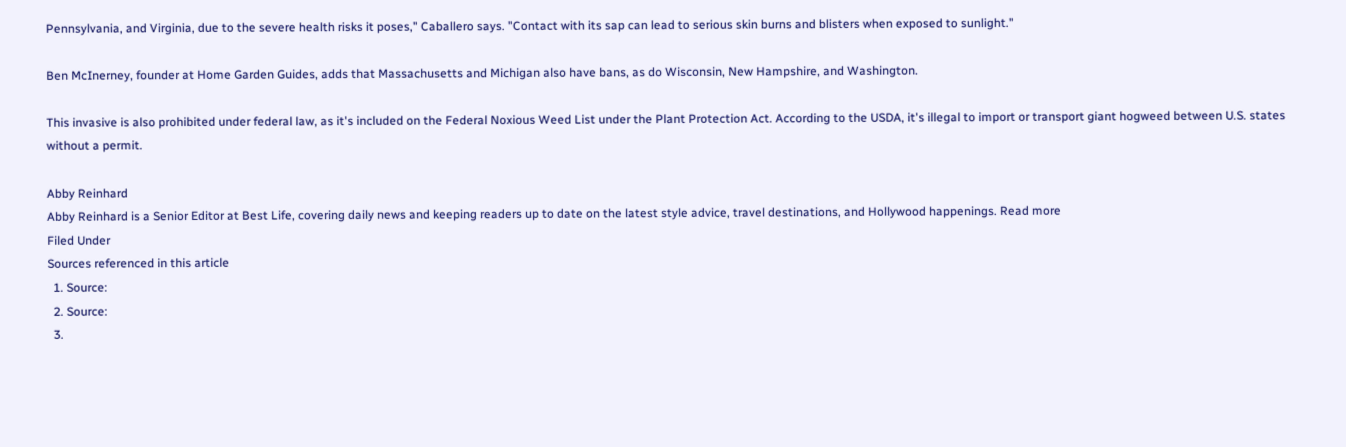Pennsylvania, and Virginia, due to the severe health risks it poses," Caballero says. "Contact with its sap can lead to serious skin burns and blisters when exposed to sunlight."

Ben McInerney, founder at Home Garden Guides, adds that Massachusetts and Michigan also have bans, as do Wisconsin, New Hampshire, and Washington.

This invasive is also prohibited under federal law, as it's included on the Federal Noxious Weed List under the Plant Protection Act. According to the USDA, it's illegal to import or transport giant hogweed between U.S. states without a permit.

Abby Reinhard
Abby Reinhard is a Senior Editor at Best Life, covering daily news and keeping readers up to date on the latest style advice, travel destinations, and Hollywood happenings. Read more
Filed Under
Sources referenced in this article
  1. Source:
  2. Source:
  3.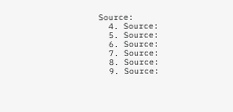Source:
  4. Source:
  5. Source:
  6. Source:
  7. Source:
  8. Source:
  9. Source: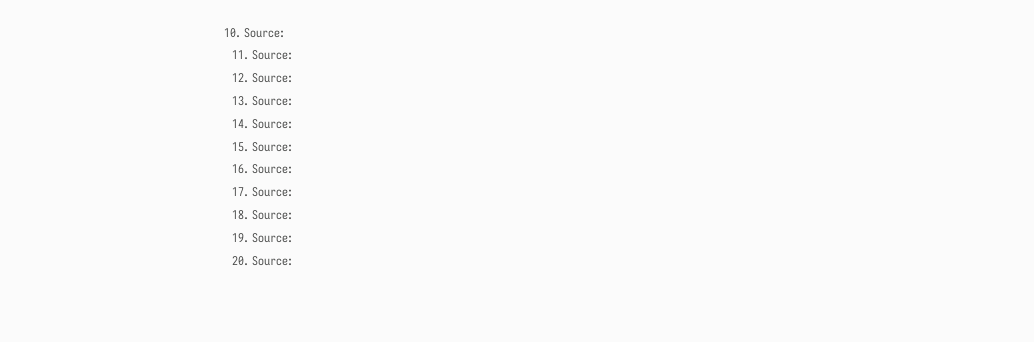10. Source:
  11. Source:
  12. Source:
  13. Source:
  14. Source:
  15. Source:
  16. Source:
  17. Source:
  18. Source:
  19. Source:
  20. Source: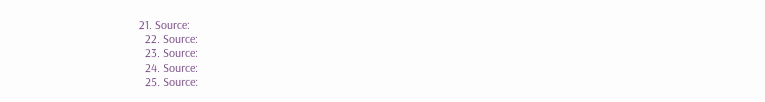21. Source:
  22. Source:
  23. Source:
  24. Source:
  25. Source: